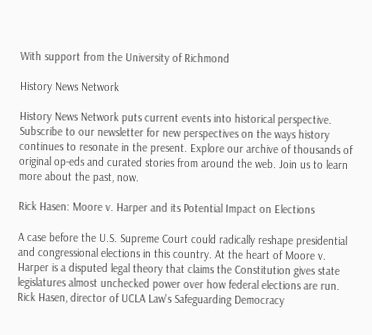With support from the University of Richmond

History News Network

History News Network puts current events into historical perspective. Subscribe to our newsletter for new perspectives on the ways history continues to resonate in the present. Explore our archive of thousands of original op-eds and curated stories from around the web. Join us to learn more about the past, now.

Rick Hasen: Moore v. Harper and its Potential Impact on Elections

A case before the U.S. Supreme Court could radically reshape presidential and congressional elections in this country. At the heart of Moore v. Harper is a disputed legal theory that claims the Constitution gives state legislatures almost unchecked power over how federal elections are run. Rick Hasen, director of UCLA Law's Safeguarding Democracy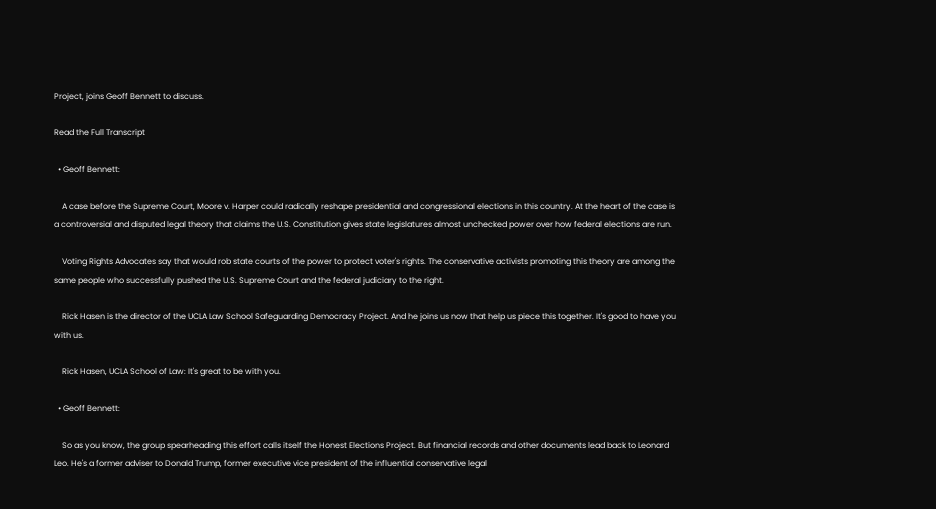Project, joins Geoff Bennett to discuss.

Read the Full Transcript

  • Geoff Bennett:

    A case before the Supreme Court, Moore v. Harper could radically reshape presidential and congressional elections in this country. At the heart of the case is a controversial and disputed legal theory that claims the U.S. Constitution gives state legislatures almost unchecked power over how federal elections are run.

    Voting Rights Advocates say that would rob state courts of the power to protect voter's rights. The conservative activists promoting this theory are among the same people who successfully pushed the U.S. Supreme Court and the federal judiciary to the right.

    Rick Hasen is the director of the UCLA Law School Safeguarding Democracy Project. And he joins us now that help us piece this together. It's good to have you with us.

    Rick Hasen, UCLA School of Law: It's great to be with you.

  • Geoff Bennett:

    So as you know, the group spearheading this effort calls itself the Honest Elections Project. But financial records and other documents lead back to Leonard Leo. He's a former adviser to Donald Trump, former executive vice president of the influential conservative legal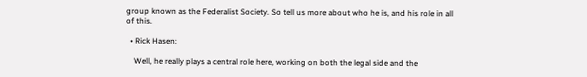group known as the Federalist Society. So tell us more about who he is, and his role in all of this.

  • Rick Hasen:

    Well, he really plays a central role here, working on both the legal side and the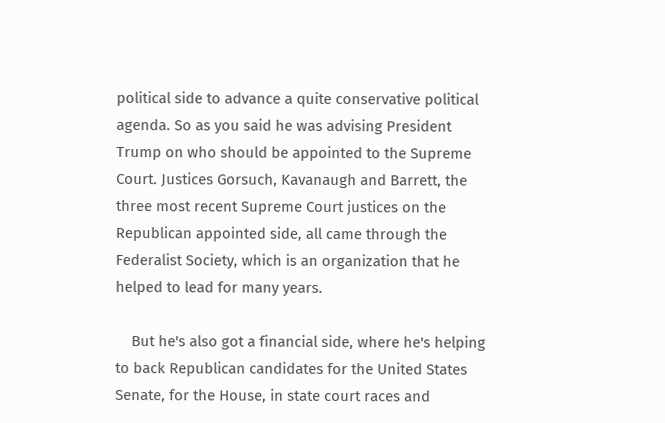political side to advance a quite conservative political agenda. So as you said he was advising President Trump on who should be appointed to the Supreme Court. Justices Gorsuch, Kavanaugh and Barrett, the three most recent Supreme Court justices on the Republican appointed side, all came through the Federalist Society, which is an organization that he helped to lead for many years.

    But he's also got a financial side, where he's helping to back Republican candidates for the United States Senate, for the House, in state court races and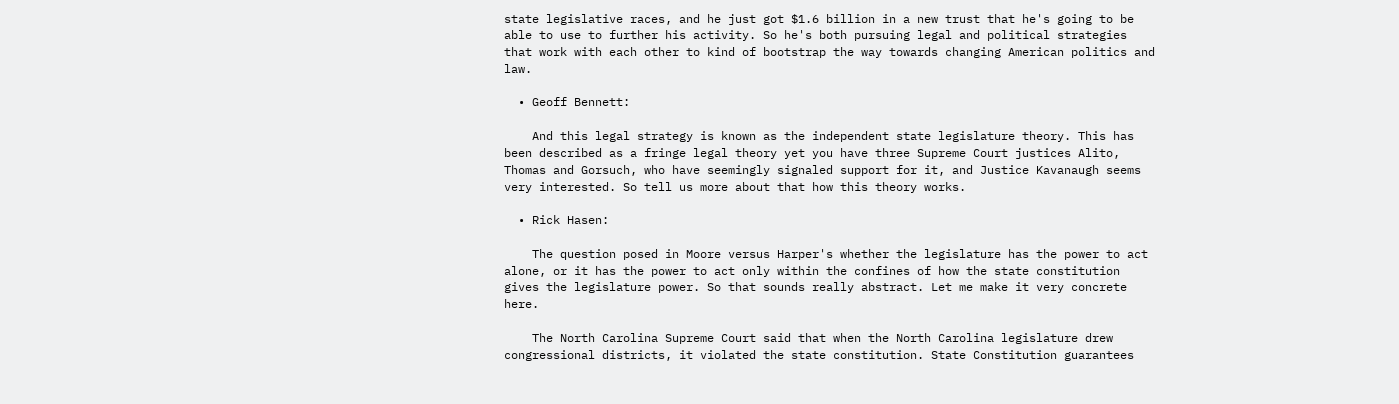state legislative races, and he just got $1.6 billion in a new trust that he's going to be able to use to further his activity. So he's both pursuing legal and political strategies that work with each other to kind of bootstrap the way towards changing American politics and law.

  • Geoff Bennett:

    And this legal strategy is known as the independent state legislature theory. This has been described as a fringe legal theory yet you have three Supreme Court justices Alito, Thomas and Gorsuch, who have seemingly signaled support for it, and Justice Kavanaugh seems very interested. So tell us more about that how this theory works.

  • Rick Hasen:

    The question posed in Moore versus Harper's whether the legislature has the power to act alone, or it has the power to act only within the confines of how the state constitution gives the legislature power. So that sounds really abstract. Let me make it very concrete here.

    The North Carolina Supreme Court said that when the North Carolina legislature drew congressional districts, it violated the state constitution. State Constitution guarantees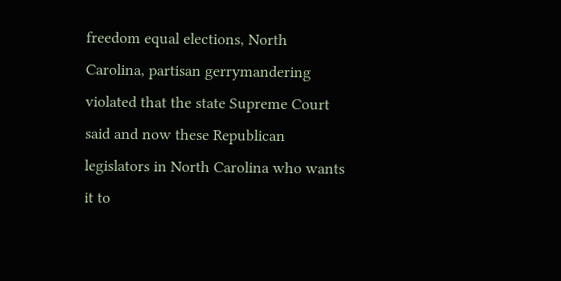freedom equal elections, North Carolina, partisan gerrymandering violated that the state Supreme Court said and now these Republican legislators in North Carolina who wants it to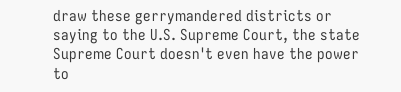draw these gerrymandered districts or saying to the U.S. Supreme Court, the state Supreme Court doesn't even have the power to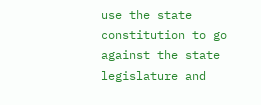use the state constitution to go against the state legislature and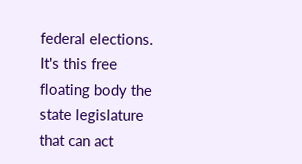federal elections. It's this free floating body the state legislature that can act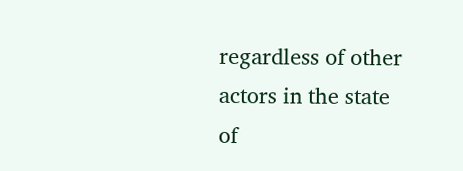regardless of other actors in the state of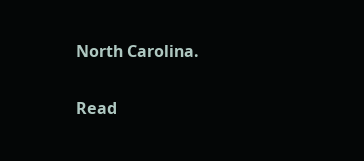North Carolina.

Read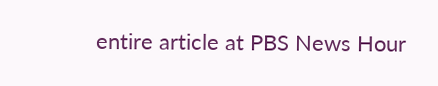entire article at PBS News Hour